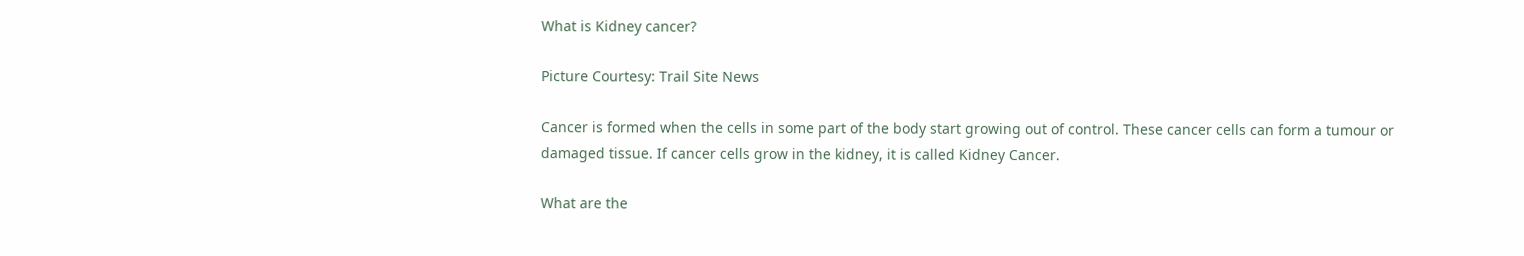What is Kidney cancer?

Picture Courtesy: Trail Site News

Cancer is formed when the cells in some part of the body start growing out of control. These cancer cells can form a tumour or damaged tissue. If cancer cells grow in the kidney, it is called Kidney Cancer.

What are the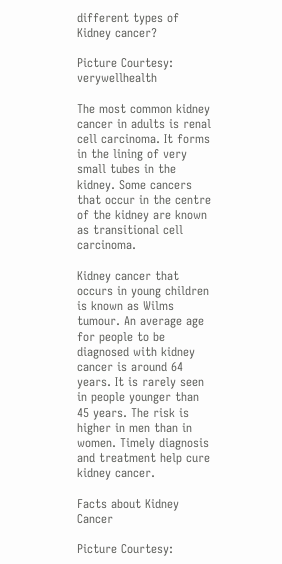different types of Kidney cancer?

Picture Courtesy: verywellhealth

The most common kidney cancer in adults is renal cell carcinoma. It forms in the lining of very small tubes in the kidney. Some cancers that occur in the centre of the kidney are known as transitional cell carcinoma.

Kidney cancer that occurs in young children is known as Wilms tumour. An average age for people to be diagnosed with kidney cancer is around 64 years. It is rarely seen in people younger than 45 years. The risk is higher in men than in women. Timely diagnosis and treatment help cure kidney cancer.

Facts about Kidney Cancer

Picture Courtesy: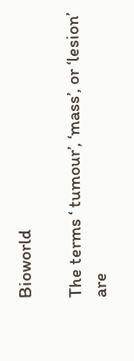Bioworld

The terms ‘ tumour’, ‘mass’, or ‘lesion’ are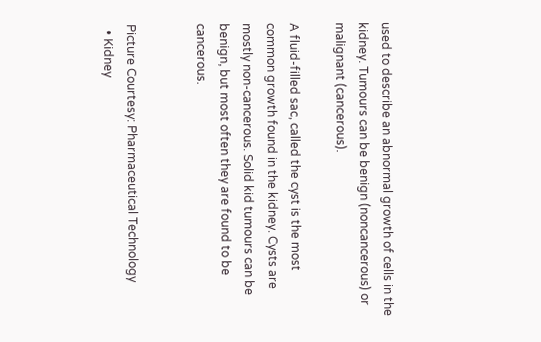used to describe an abnormal growth of cells in the kidney. Tumours can be benign (noncancerous) or malignant (cancerous).

A fluid-filled sac, called the cyst is the most common growth found in the kidney. Cysts are mostly non-cancerous. Solid kid tumours can be benign, but most often they are found to be cancerous.


Picture Courtesy: Pharmaceutical Technology
  • Kidney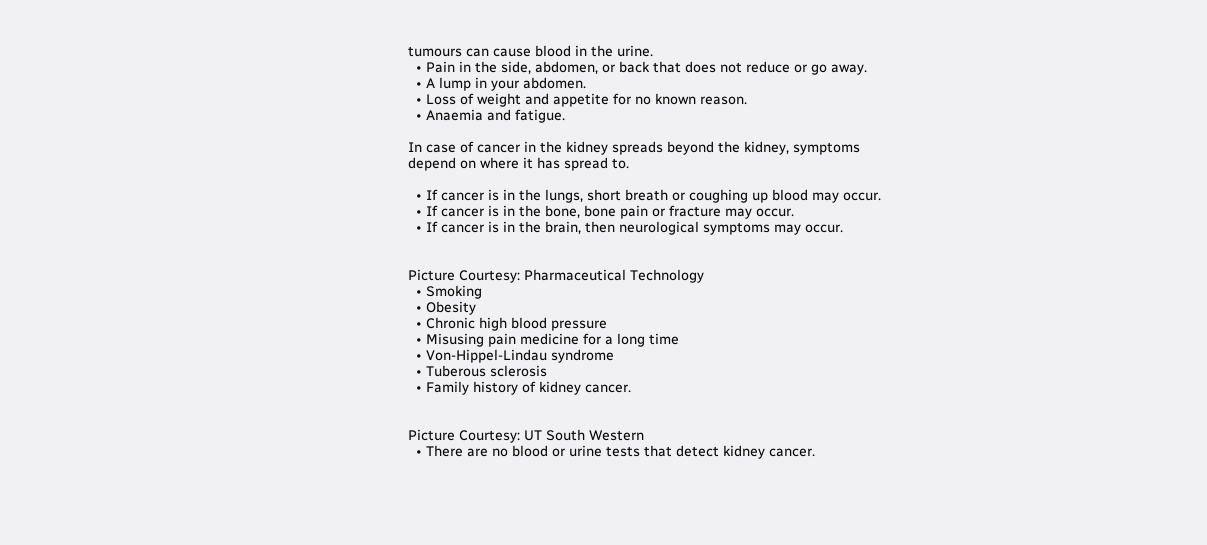tumours can cause blood in the urine.
  • Pain in the side, abdomen, or back that does not reduce or go away.
  • A lump in your abdomen.
  • Loss of weight and appetite for no known reason.
  • Anaemia and fatigue.

In case of cancer in the kidney spreads beyond the kidney, symptoms
depend on where it has spread to.

  • If cancer is in the lungs, short breath or coughing up blood may occur.
  • If cancer is in the bone, bone pain or fracture may occur.
  • If cancer is in the brain, then neurological symptoms may occur.


Picture Courtesy: Pharmaceutical Technology
  • Smoking
  • Obesity
  • Chronic high blood pressure
  • Misusing pain medicine for a long time
  • Von-Hippel-Lindau syndrome
  • Tuberous sclerosis
  • Family history of kidney cancer.


Picture Courtesy: UT South Western
  • There are no blood or urine tests that detect kidney cancer.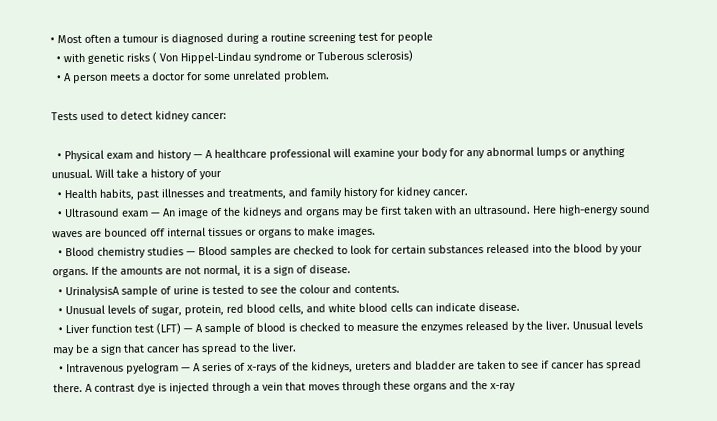• Most often a tumour is diagnosed during a routine screening test for people
  • with genetic risks ( Von Hippel-Lindau syndrome or Tuberous sclerosis)
  • A person meets a doctor for some unrelated problem.

Tests used to detect kidney cancer:

  • Physical exam and history — A healthcare professional will examine your body for any abnormal lumps or anything unusual. Will take a history of your
  • Health habits, past illnesses and treatments, and family history for kidney cancer.
  • Ultrasound exam — An image of the kidneys and organs may be first taken with an ultrasound. Here high-energy sound waves are bounced off internal tissues or organs to make images.
  • Blood chemistry studies — Blood samples are checked to look for certain substances released into the blood by your organs. If the amounts are not normal, it is a sign of disease.
  • UrinalysisA sample of urine is tested to see the colour and contents.
  • Unusual levels of sugar, protein, red blood cells, and white blood cells can indicate disease.
  • Liver function test (LFT) — A sample of blood is checked to measure the enzymes released by the liver. Unusual levels may be a sign that cancer has spread to the liver.
  • Intravenous pyelogram — A series of x-rays of the kidneys, ureters and bladder are taken to see if cancer has spread there. A contrast dye is injected through a vein that moves through these organs and the x-ray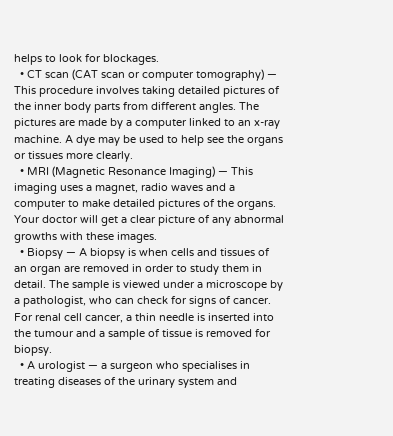helps to look for blockages.
  • CT scan (CAT scan or computer tomography) — This procedure involves taking detailed pictures of the inner body parts from different angles. The pictures are made by a computer linked to an x-ray machine. A dye may be used to help see the organs or tissues more clearly.
  • MRI (Magnetic Resonance Imaging) — This imaging uses a magnet, radio waves and a computer to make detailed pictures of the organs. Your doctor will get a clear picture of any abnormal growths with these images.
  • Biopsy — A biopsy is when cells and tissues of an organ are removed in order to study them in detail. The sample is viewed under a microscope by a pathologist, who can check for signs of cancer. For renal cell cancer, a thin needle is inserted into the tumour and a sample of tissue is removed for biopsy.
  • A urologist — a surgeon who specialises in treating diseases of the urinary system and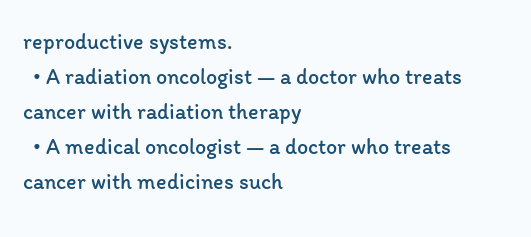reproductive systems.
  • A radiation oncologist — a doctor who treats cancer with radiation therapy
  • A medical oncologist — a doctor who treats cancer with medicines such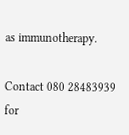as immunotherapy.

Contact 080 28483939 for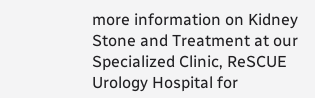more information on Kidney Stone and Treatment at our Specialized Clinic, ReSCUE Urology Hospital for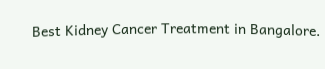Best Kidney Cancer Treatment in Bangalore.